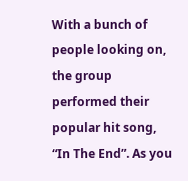With a bunch of people looking on, the group performed their popular hit song, “In The End”. As you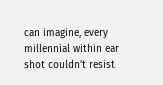can imagine, every millennial within ear shot couldn’t resist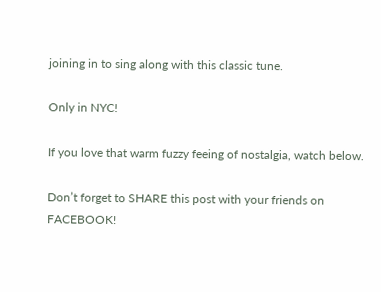joining in to sing along with this classic tune.

Only in NYC!

If you love that warm fuzzy feeing of nostalgia, watch below.

Don’t forget to SHARE this post with your friends on FACEBOOK!